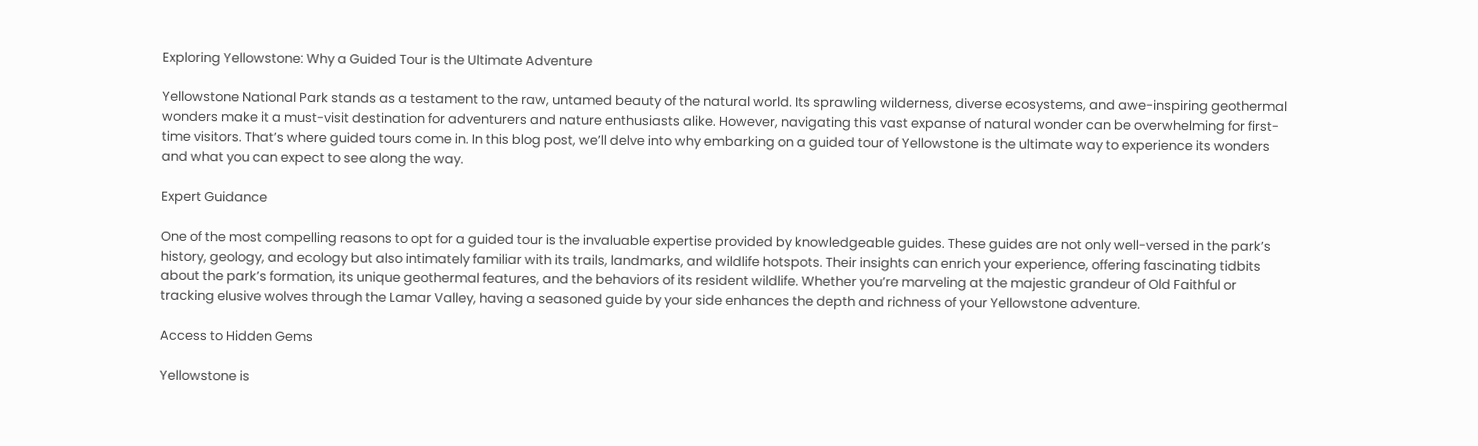Exploring Yellowstone: Why a Guided Tour is the Ultimate Adventure

Yellowstone National Park stands as a testament to the raw, untamed beauty of the natural world. Its sprawling wilderness, diverse ecosystems, and awe-inspiring geothermal wonders make it a must-visit destination for adventurers and nature enthusiasts alike. However, navigating this vast expanse of natural wonder can be overwhelming for first-time visitors. That’s where guided tours come in. In this blog post, we’ll delve into why embarking on a guided tour of Yellowstone is the ultimate way to experience its wonders and what you can expect to see along the way.

Expert Guidance

One of the most compelling reasons to opt for a guided tour is the invaluable expertise provided by knowledgeable guides. These guides are not only well-versed in the park’s history, geology, and ecology but also intimately familiar with its trails, landmarks, and wildlife hotspots. Their insights can enrich your experience, offering fascinating tidbits about the park’s formation, its unique geothermal features, and the behaviors of its resident wildlife. Whether you’re marveling at the majestic grandeur of Old Faithful or tracking elusive wolves through the Lamar Valley, having a seasoned guide by your side enhances the depth and richness of your Yellowstone adventure.

Access to Hidden Gems

Yellowstone is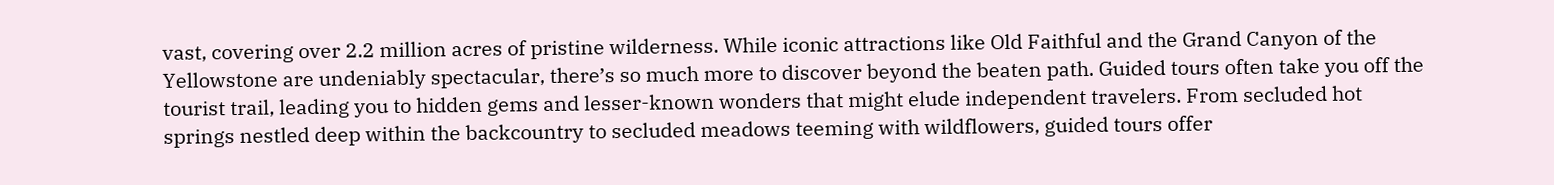vast, covering over 2.2 million acres of pristine wilderness. While iconic attractions like Old Faithful and the Grand Canyon of the Yellowstone are undeniably spectacular, there’s so much more to discover beyond the beaten path. Guided tours often take you off the tourist trail, leading you to hidden gems and lesser-known wonders that might elude independent travelers. From secluded hot springs nestled deep within the backcountry to secluded meadows teeming with wildflowers, guided tours offer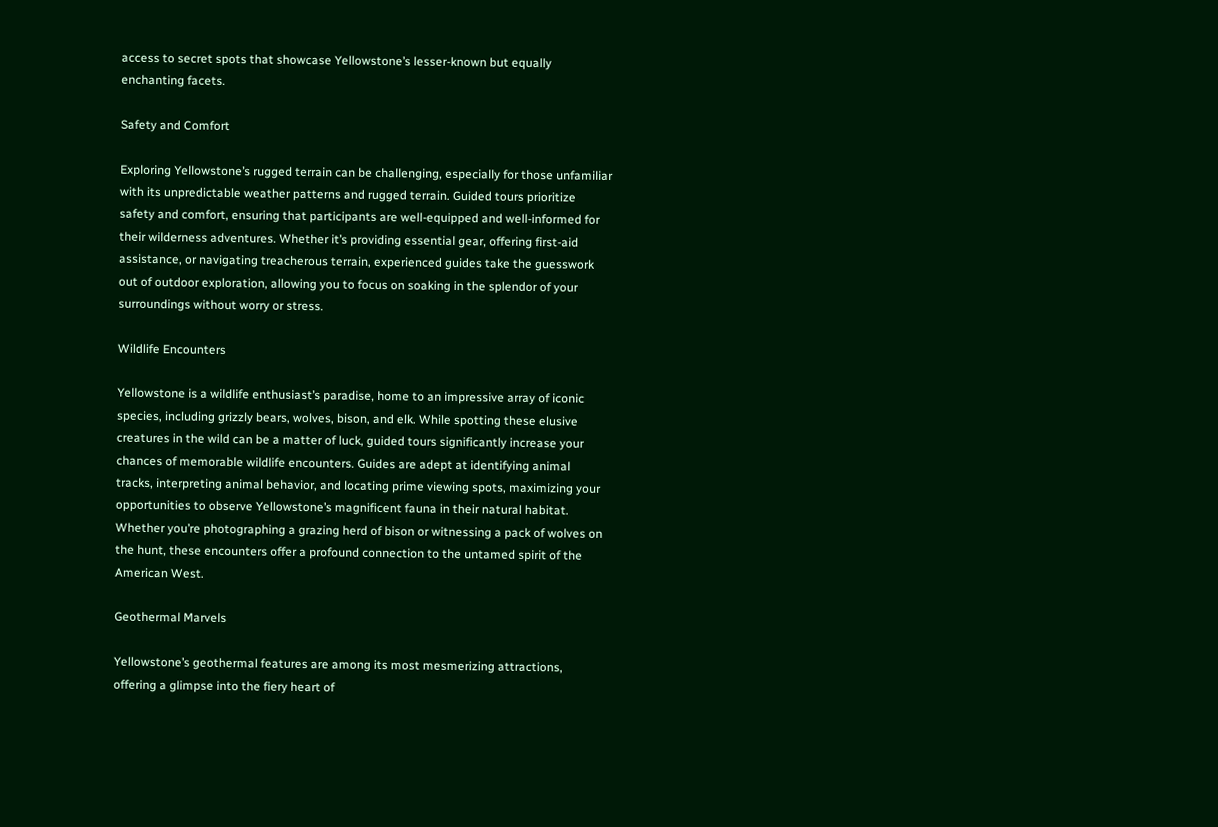access to secret spots that showcase Yellowstone’s lesser-known but equally enchanting facets.

Safety and Comfort

Exploring Yellowstone’s rugged terrain can be challenging, especially for those unfamiliar with its unpredictable weather patterns and rugged terrain. Guided tours prioritize safety and comfort, ensuring that participants are well-equipped and well-informed for their wilderness adventures. Whether it’s providing essential gear, offering first-aid assistance, or navigating treacherous terrain, experienced guides take the guesswork out of outdoor exploration, allowing you to focus on soaking in the splendor of your surroundings without worry or stress.

Wildlife Encounters

Yellowstone is a wildlife enthusiast’s paradise, home to an impressive array of iconic species, including grizzly bears, wolves, bison, and elk. While spotting these elusive creatures in the wild can be a matter of luck, guided tours significantly increase your chances of memorable wildlife encounters. Guides are adept at identifying animal tracks, interpreting animal behavior, and locating prime viewing spots, maximizing your opportunities to observe Yellowstone’s magnificent fauna in their natural habitat. Whether you’re photographing a grazing herd of bison or witnessing a pack of wolves on the hunt, these encounters offer a profound connection to the untamed spirit of the American West.

Geothermal Marvels

Yellowstone’s geothermal features are among its most mesmerizing attractions, offering a glimpse into the fiery heart of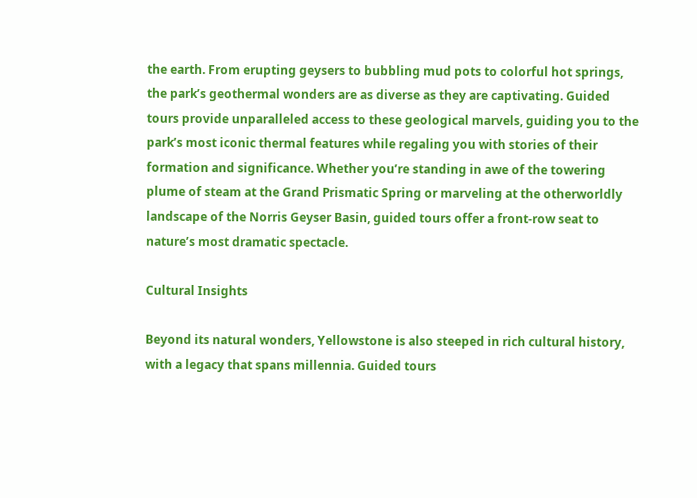the earth. From erupting geysers to bubbling mud pots to colorful hot springs, the park’s geothermal wonders are as diverse as they are captivating. Guided tours provide unparalleled access to these geological marvels, guiding you to the park’s most iconic thermal features while regaling you with stories of their formation and significance. Whether you’re standing in awe of the towering plume of steam at the Grand Prismatic Spring or marveling at the otherworldly landscape of the Norris Geyser Basin, guided tours offer a front-row seat to nature’s most dramatic spectacle.

Cultural Insights

Beyond its natural wonders, Yellowstone is also steeped in rich cultural history, with a legacy that spans millennia. Guided tours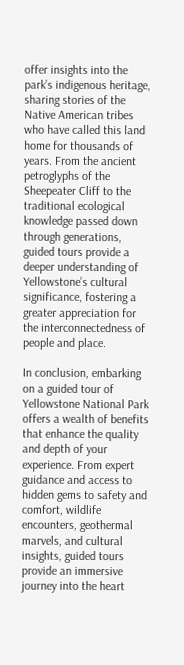offer insights into the park’s indigenous heritage, sharing stories of the Native American tribes who have called this land home for thousands of years. From the ancient petroglyphs of the Sheepeater Cliff to the traditional ecological knowledge passed down through generations, guided tours provide a deeper understanding of Yellowstone’s cultural significance, fostering a greater appreciation for the interconnectedness of people and place.

In conclusion, embarking on a guided tour of Yellowstone National Park offers a wealth of benefits that enhance the quality and depth of your experience. From expert guidance and access to hidden gems to safety and comfort, wildlife encounters, geothermal marvels, and cultural insights, guided tours provide an immersive journey into the heart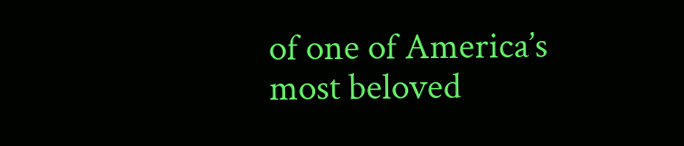of one of America’s most beloved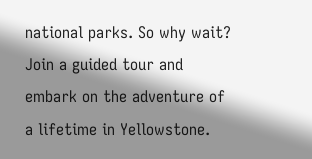national parks. So why wait? Join a guided tour and embark on the adventure of a lifetime in Yellowstone.